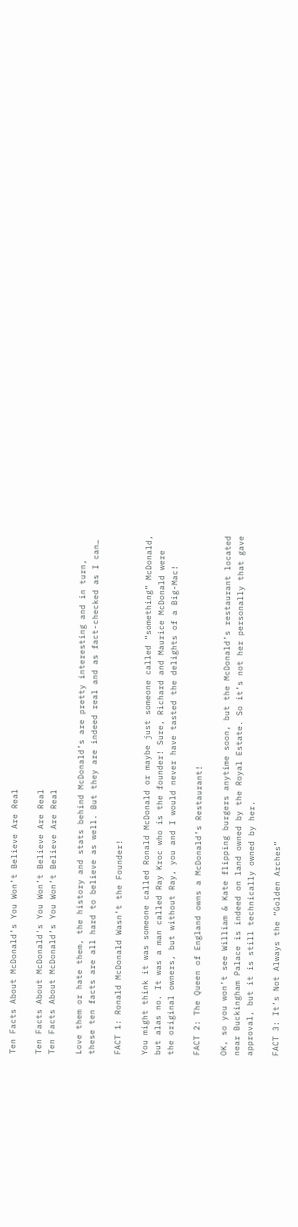Ten Facts About McDonald’s You Won’t Believe Are Real

Ten Facts About McDonald's You Won’t Believe Are Real
Ten Facts About McDonald’s You Won’t Believe Are Real

Love them or hate them, the history and stats behind McDonald’s are pretty interesting and in turn, these ten facts are all hard to believe as well. But they are indeed real and as fact-checked as I can…

FACT 1: Ronald McDonald Wasn’t the Founder!

You might think it was someone called Ronald McDonald or maybe just someone called “something” McDonald, but alas no. It was a man called Ray Kroc who is the founder! Sure, Richard and Maurice McDonald were the original owners, but without Ray, you and I would never have tasted the delights of a Big-Mac!

FACT 2: The Queen of England owns a McDonald’s Restaurant!

OK, so you won’t see William & Kate flipping burgers anytime soon, but the McDonald’s restaurant located near Buckingham Palace is indeed on land owned by the Royal Estate. So it’s not her personally that gave approval, but it is still technically owned by her.

FACT 3: It’s Not Always the “Golden Arches”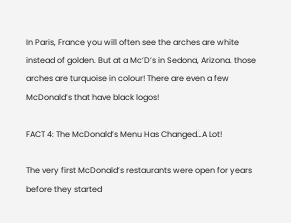In Paris, France you will often see the arches are white instead of golden. But at a Mc’D’s in Sedona, Arizona. those arches are turquoise in colour! There are even a few McDonald’s that have black logos!

FACT 4: The McDonald’s Menu Has Changed…A Lot!

The very first McDonald’s restaurants were open for years before they started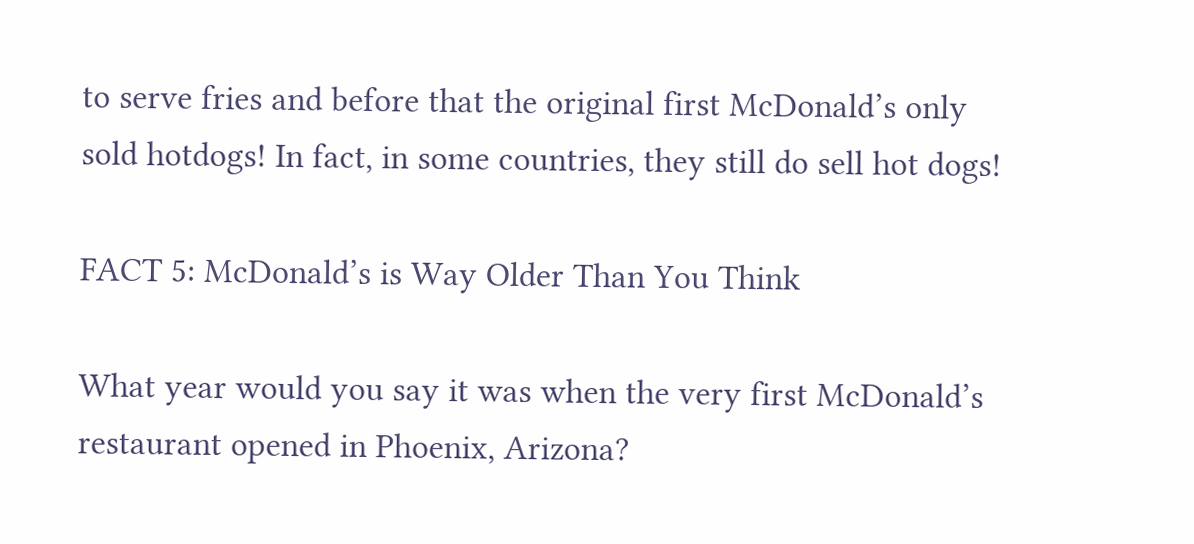to serve fries and before that the original first McDonald’s only sold hotdogs! In fact, in some countries, they still do sell hot dogs!

FACT 5: McDonald’s is Way Older Than You Think

What year would you say it was when the very first McDonald’s restaurant opened in Phoenix, Arizona?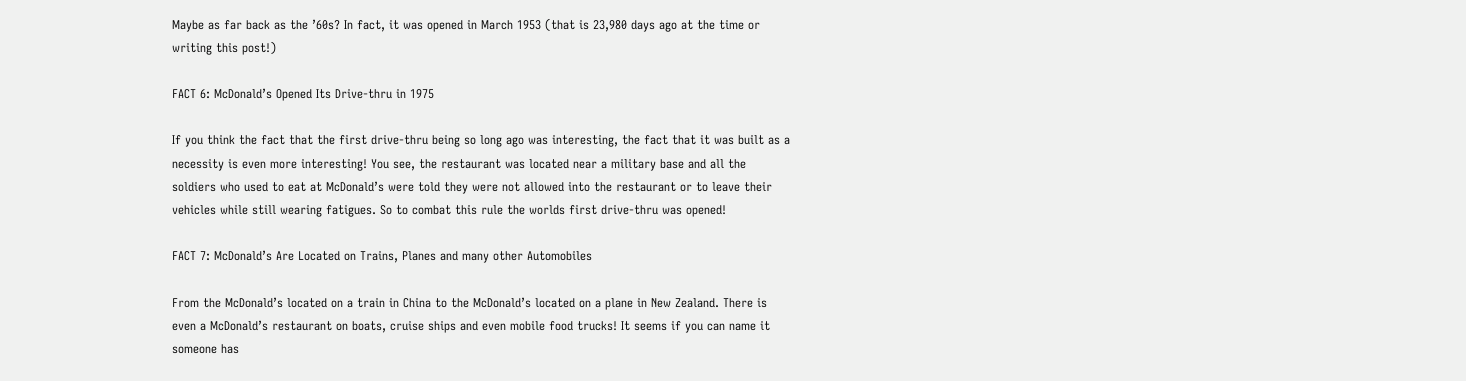Maybe as far back as the ’60s? In fact, it was opened in March 1953 (that is 23,980 days ago at the time or writing this post!)

FACT 6: McDonald’s Opened Its Drive-thru in 1975

If you think the fact that the first drive-thru being so long ago was interesting, the fact that it was built as a necessity is even more interesting! You see, the restaurant was located near a military base and all the soldiers who used to eat at McDonald’s were told they were not allowed into the restaurant or to leave their vehicles while still wearing fatigues. So to combat this rule the worlds first drive-thru was opened!

FACT 7: McDonald’s Are Located on Trains, Planes and many other Automobiles

From the McDonald’s located on a train in China to the McDonald’s located on a plane in New Zealand. There is even a McDonald’s restaurant on boats, cruise ships and even mobile food trucks! It seems if you can name it someone has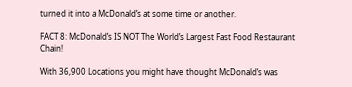turned it into a McDonald’s at some time or another.

FACT 8: McDonald’s IS NOT The World’s Largest Fast Food Restaurant Chain!

With 36,900 Locations you might have thought McDonald’s was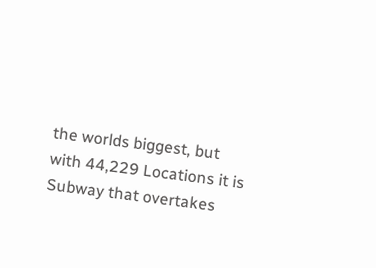the worlds biggest, but with 44,229 Locations it is Subway that overtakes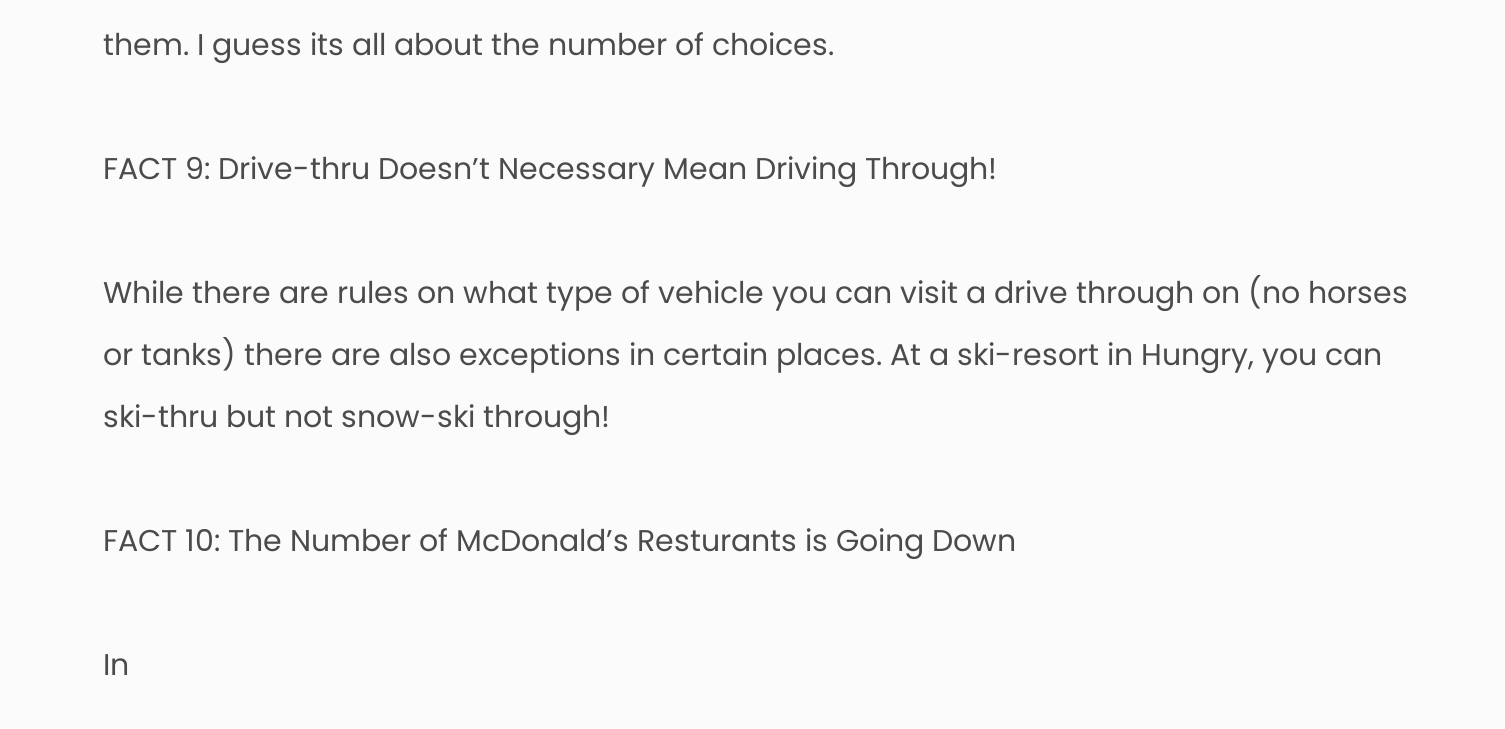them. I guess its all about the number of choices.

FACT 9: Drive-thru Doesn’t Necessary Mean Driving Through!

While there are rules on what type of vehicle you can visit a drive through on (no horses or tanks) there are also exceptions in certain places. At a ski-resort in Hungry, you can ski-thru but not snow-ski through!

FACT 10: The Number of McDonald’s Resturants is Going Down

In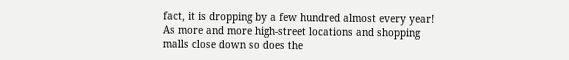fact, it is dropping by a few hundred almost every year! As more and more high-street locations and shopping malls close down so does the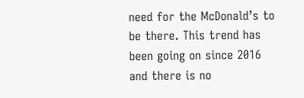need for the McDonald’s to be there. This trend has been going on since 2016 and there is no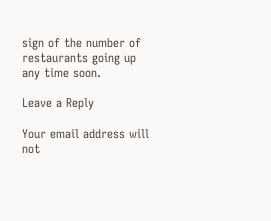sign of the number of restaurants going up any time soon.

Leave a Reply

Your email address will not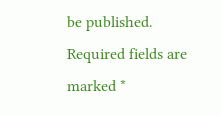be published. Required fields are marked *